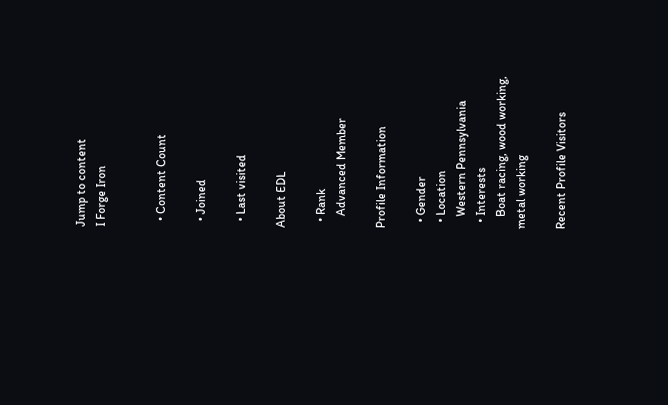Jump to content
I Forge Iron


  • Content Count

  • Joined

  • Last visited

About EDL

  • Rank
    Advanced Member

Profile Information

  • Gender
  • Location
    Western Pennsylvania
  • Interests
    Boat racing, wood working, metal working

Recent Profile Visitors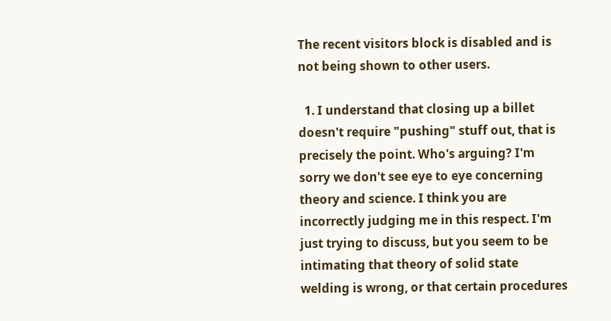The recent visitors block is disabled and is not being shown to other users.

  1. I understand that closing up a billet doesn't require "pushing" stuff out, that is precisely the point. Who's arguing? I'm sorry we don't see eye to eye concerning theory and science. I think you are incorrectly judging me in this respect. I'm just trying to discuss, but you seem to be intimating that theory of solid state welding is wrong, or that certain procedures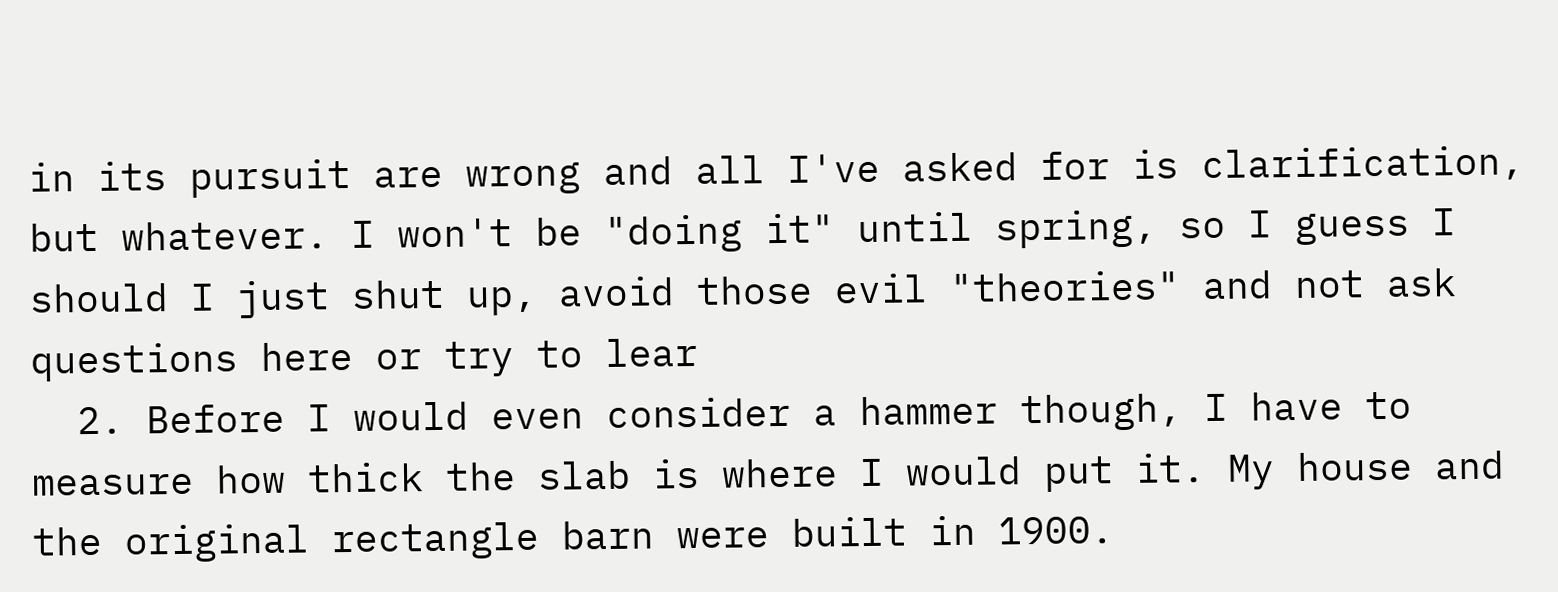in its pursuit are wrong and all I've asked for is clarification, but whatever. I won't be "doing it" until spring, so I guess I should I just shut up, avoid those evil "theories" and not ask questions here or try to lear
  2. Before I would even consider a hammer though, I have to measure how thick the slab is where I would put it. My house and the original rectangle barn were built in 1900.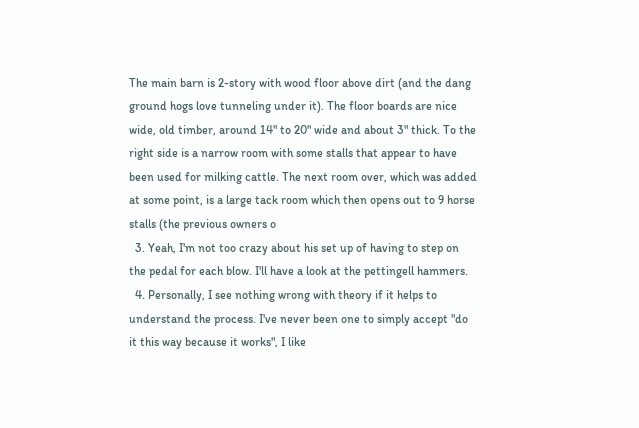The main barn is 2-story with wood floor above dirt (and the dang ground hogs love tunneling under it). The floor boards are nice wide, old timber, around 14" to 20" wide and about 3" thick. To the right side is a narrow room with some stalls that appear to have been used for milking cattle. The next room over, which was added at some point, is a large tack room which then opens out to 9 horse stalls (the previous owners o
  3. Yeah, I'm not too crazy about his set up of having to step on the pedal for each blow. I'll have a look at the pettingell hammers.
  4. Personally, I see nothing wrong with theory if it helps to understand the process. I've never been one to simply accept "do it this way because it works", I like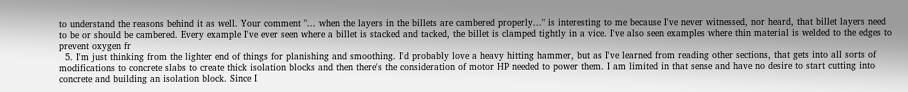to understand the reasons behind it as well. Your comment "... when the layers in the billets are cambered properly..." is interesting to me because I've never witnessed, nor heard, that billet layers need to be or should be cambered. Every example I've ever seen where a billet is stacked and tacked, the billet is clamped tightly in a vice. I've also seen examples where thin material is welded to the edges to prevent oxygen fr
  5. I'm just thinking from the lighter end of things for planishing and smoothing. I'd probably love a heavy hitting hammer, but as I've learned from reading other sections, that gets into all sorts of modifications to concrete slabs to create thick isolation blocks and then there's the consideration of motor HP needed to power them. I am limited in that sense and have no desire to start cutting into concrete and building an isolation block. Since I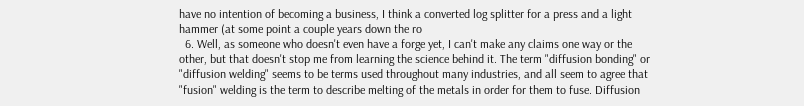have no intention of becoming a business, I think a converted log splitter for a press and a light hammer (at some point a couple years down the ro
  6. Well, as someone who doesn't even have a forge yet, I can't make any claims one way or the other, but that doesn't stop me from learning the science behind it. The term "diffusion bonding" or "diffusion welding" seems to be terms used throughout many industries, and all seem to agree that "fusion" welding is the term to describe melting of the metals in order for them to fuse. Diffusion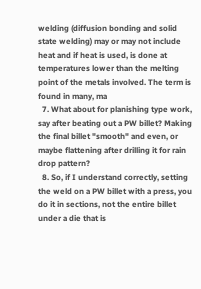welding (diffusion bonding and solid state welding) may or may not include heat and if heat is used, is done at temperatures lower than the melting point of the metals involved. The term is found in many, ma
  7. What about for planishing type work, say after beating out a PW billet? Making the final billet "smooth" and even, or maybe flattening after drilling it for rain drop pattern?
  8. So, if I understand correctly, setting the weld on a PW billet with a press, you do it in sections, not the entire billet under a die that is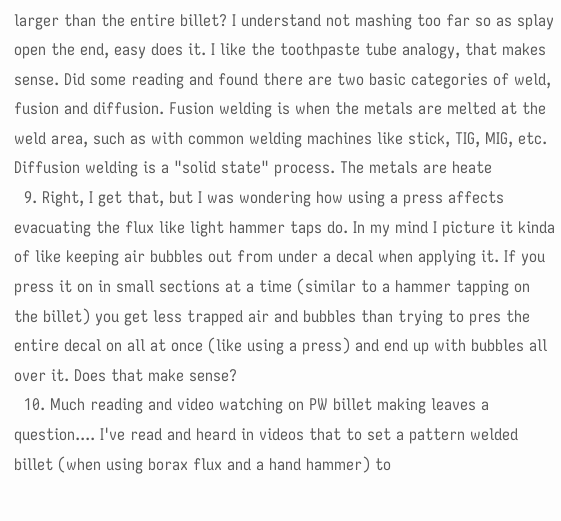larger than the entire billet? I understand not mashing too far so as splay open the end, easy does it. I like the toothpaste tube analogy, that makes sense. Did some reading and found there are two basic categories of weld, fusion and diffusion. Fusion welding is when the metals are melted at the weld area, such as with common welding machines like stick, TIG, MIG, etc. Diffusion welding is a "solid state" process. The metals are heate
  9. Right, I get that, but I was wondering how using a press affects evacuating the flux like light hammer taps do. In my mind I picture it kinda of like keeping air bubbles out from under a decal when applying it. If you press it on in small sections at a time (similar to a hammer tapping on the billet) you get less trapped air and bubbles than trying to pres the entire decal on all at once (like using a press) and end up with bubbles all over it. Does that make sense?
  10. Much reading and video watching on PW billet making leaves a question.... I've read and heard in videos that to set a pattern welded billet (when using borax flux and a hand hammer) to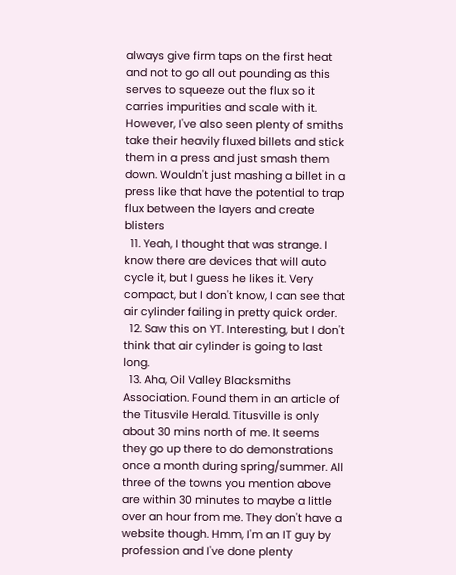always give firm taps on the first heat and not to go all out pounding as this serves to squeeze out the flux so it carries impurities and scale with it. However, I've also seen plenty of smiths take their heavily fluxed billets and stick them in a press and just smash them down. Wouldn't just mashing a billet in a press like that have the potential to trap flux between the layers and create blisters
  11. Yeah, I thought that was strange. I know there are devices that will auto cycle it, but I guess he likes it. Very compact, but I don't know, I can see that air cylinder failing in pretty quick order.
  12. Saw this on YT. Interesting, but I don't think that air cylinder is going to last long.
  13. Aha, Oil Valley Blacksmiths Association. Found them in an article of the Titusvile Herald. Titusville is only about 30 mins north of me. It seems they go up there to do demonstrations once a month during spring/summer. All three of the towns you mention above are within 30 minutes to maybe a little over an hour from me. They don't have a website though. Hmm, I'm an IT guy by profession and I've done plenty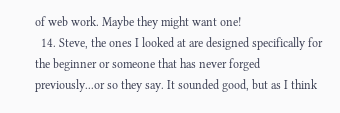of web work. Maybe they might want one!
  14. Steve, the ones I looked at are designed specifically for the beginner or someone that has never forged previously...or so they say. It sounded good, but as I think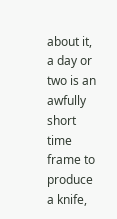about it, a day or two is an awfully short time frame to produce a knife,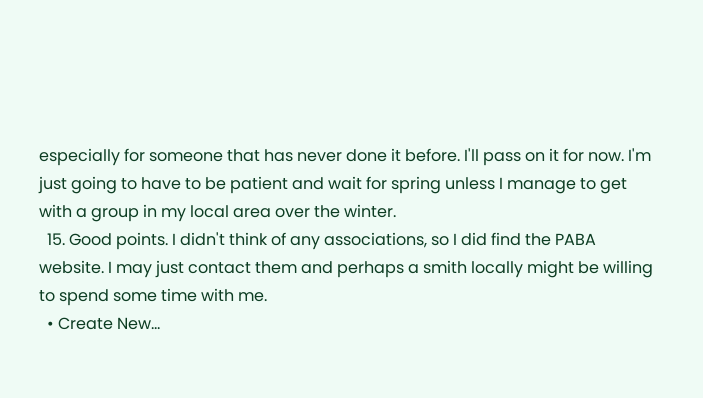especially for someone that has never done it before. I'll pass on it for now. I'm just going to have to be patient and wait for spring unless I manage to get with a group in my local area over the winter.
  15. Good points. I didn't think of any associations, so I did find the PABA website. I may just contact them and perhaps a smith locally might be willing to spend some time with me.
  • Create New...